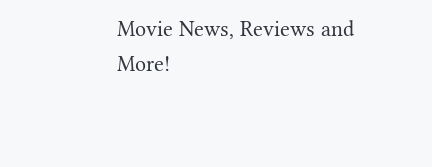Movie News, Reviews and More!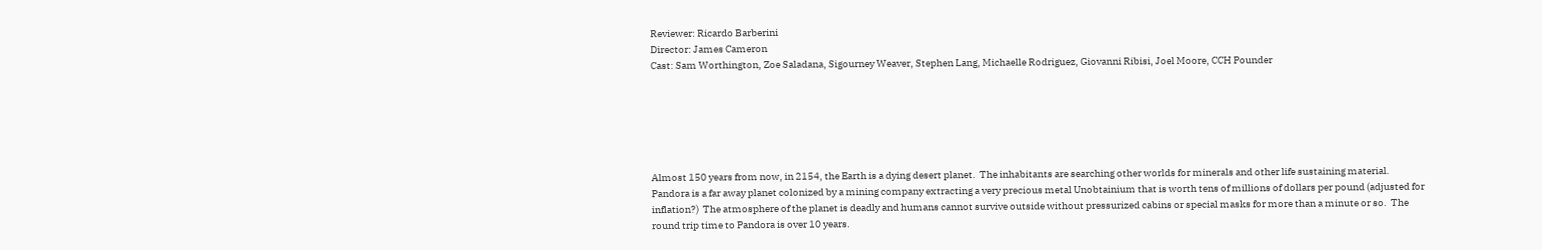Reviewer: Ricardo Barberini
Director: James Cameron
Cast: Sam Worthington, Zoe Saladana, Sigourney Weaver, Stephen Lang, Michaelle Rodriguez, Giovanni Ribisi, Joel Moore, CCH Pounder






Almost 150 years from now, in 2154, the Earth is a dying desert planet.  The inhabitants are searching other worlds for minerals and other life sustaining material.  Pandora is a far away planet colonized by a mining company extracting a very precious metal Unobtainium that is worth tens of millions of dollars per pound (adjusted for inflation?)  The atmosphere of the planet is deadly and humans cannot survive outside without pressurized cabins or special masks for more than a minute or so.  The round trip time to Pandora is over 10 years.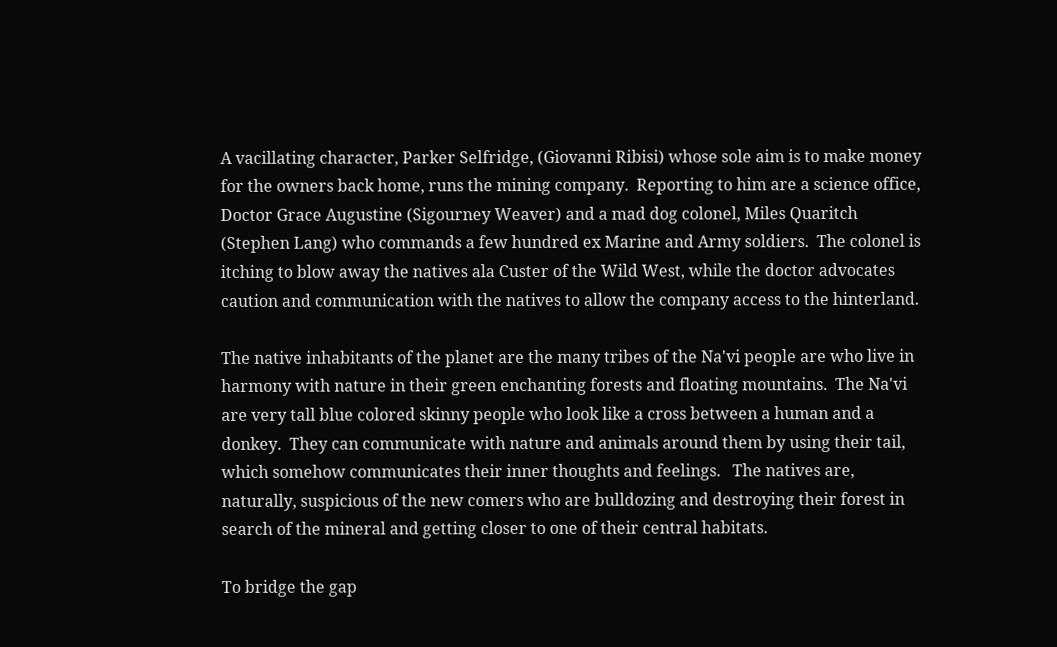A vacillating character, Parker Selfridge, (Giovanni Ribisi) whose sole aim is to make money for the owners back home, runs the mining company.  Reporting to him are a science office, Doctor Grace Augustine (Sigourney Weaver) and a mad dog colonel, Miles Quaritch (Stephen Lang) who commands a few hundred ex Marine and Army soldiers.  The colonel is itching to blow away the natives ala Custer of the Wild West, while the doctor advocates caution and communication with the natives to allow the company access to the hinterland.

The native inhabitants of the planet are the many tribes of the Na'vi people are who live in harmony with nature in their green enchanting forests and floating mountains.  The Na'vi are very tall blue colored skinny people who look like a cross between a human and a donkey.  They can communicate with nature and animals around them by using their tail, which somehow communicates their inner thoughts and feelings.   The natives are, naturally, suspicious of the new comers who are bulldozing and destroying their forest in search of the mineral and getting closer to one of their central habitats.

To bridge the gap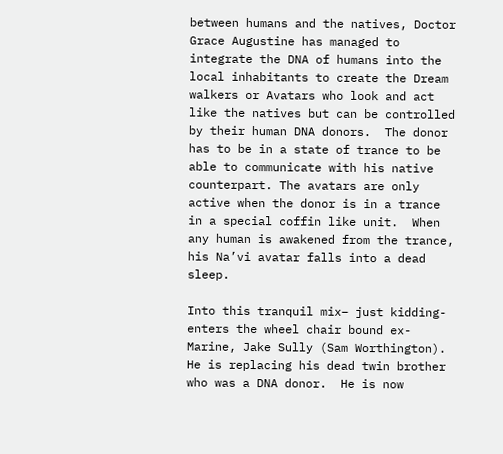between humans and the natives, Doctor Grace Augustine has managed to integrate the DNA of humans into the local inhabitants to create the Dream walkers or Avatars who look and act like the natives but can be controlled by their human DNA donors.  The donor has to be in a state of trance to be able to communicate with his native counterpart. The avatars are only active when the donor is in a trance in a special coffin like unit.  When any human is awakened from the trance, his Na’vi avatar falls into a dead sleep.

Into this tranquil mix– just kidding- enters the wheel chair bound ex-Marine, Jake Sully (Sam Worthington). He is replacing his dead twin brother who was a DNA donor.  He is now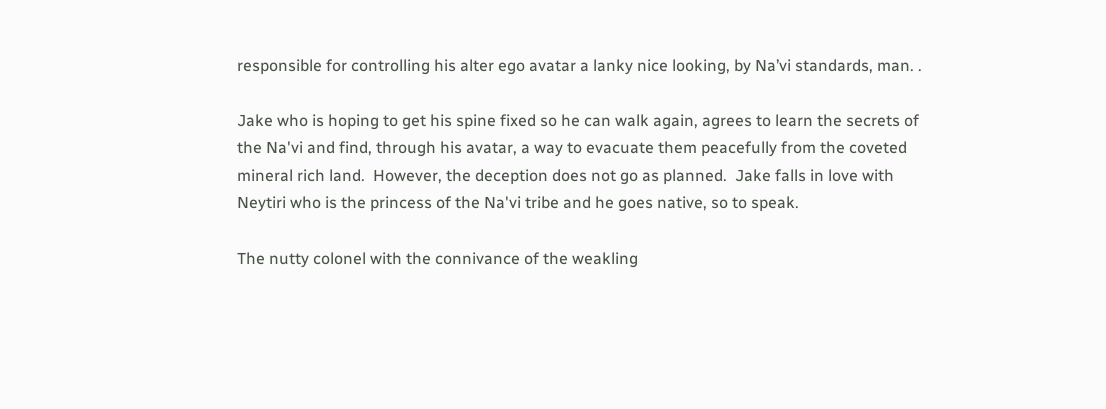responsible for controlling his alter ego avatar a lanky nice looking, by Na’vi standards, man. .

Jake who is hoping to get his spine fixed so he can walk again, agrees to learn the secrets of the Na'vi and find, through his avatar, a way to evacuate them peacefully from the coveted mineral rich land.  However, the deception does not go as planned.  Jake falls in love with Neytiri who is the princess of the Na'vi tribe and he goes native, so to speak.

The nutty colonel with the connivance of the weakling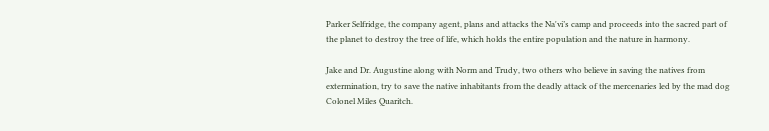Parker Selfridge, the company agent, plans and attacks the Na'vi’s camp and proceeds into the sacred part of the planet to destroy the tree of life, which holds the entire population and the nature in harmony.

Jake and Dr. Augustine along with Norm and Trudy, two others who believe in saving the natives from extermination, try to save the native inhabitants from the deadly attack of the mercenaries led by the mad dog Colonel Miles Quaritch.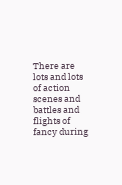There are lots and lots of action scenes and battles and flights of fancy during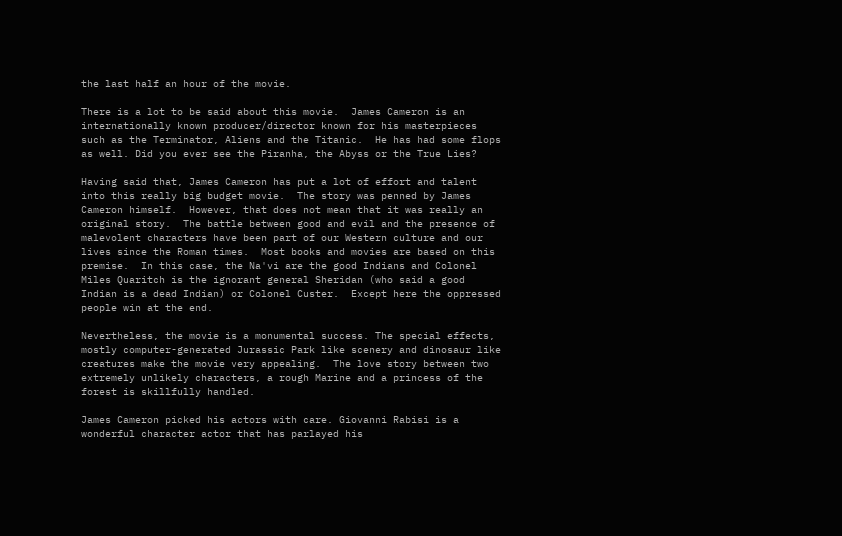the last half an hour of the movie.

There is a lot to be said about this movie.  James Cameron is an internationally known producer/director known for his masterpieces such as the Terminator, Aliens and the Titanic.  He has had some flops as well. Did you ever see the Piranha, the Abyss or the True Lies?

Having said that, James Cameron has put a lot of effort and talent into this really big budget movie.  The story was penned by James Cameron himself.  However, that does not mean that it was really an original story.  The battle between good and evil and the presence of malevolent characters have been part of our Western culture and our lives since the Roman times.  Most books and movies are based on this premise.  In this case, the Na'vi are the good Indians and Colonel Miles Quaritch is the ignorant general Sheridan (who said a good Indian is a dead Indian) or Colonel Custer.  Except here the oppressed people win at the end.

Nevertheless, the movie is a monumental success. The special effects, mostly computer-generated Jurassic Park like scenery and dinosaur like creatures make the movie very appealing.  The love story between two extremely unlikely characters, a rough Marine and a princess of the forest is skillfully handled.

James Cameron picked his actors with care. Giovanni Rabisi is a wonderful character actor that has parlayed his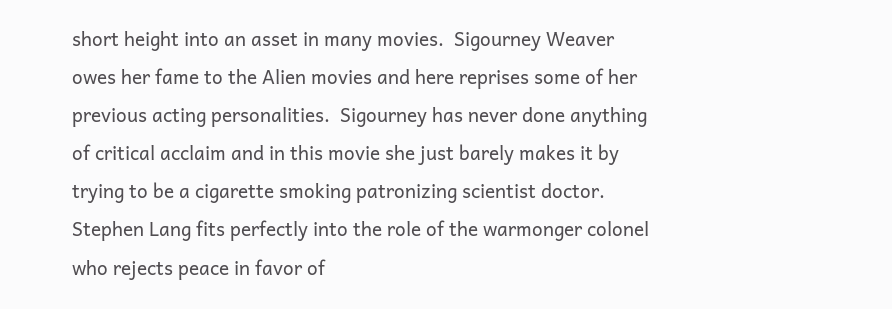short height into an asset in many movies.  Sigourney Weaver owes her fame to the Alien movies and here reprises some of her previous acting personalities.  Sigourney has never done anything of critical acclaim and in this movie she just barely makes it by trying to be a cigarette smoking patronizing scientist doctor.  Stephen Lang fits perfectly into the role of the warmonger colonel who rejects peace in favor of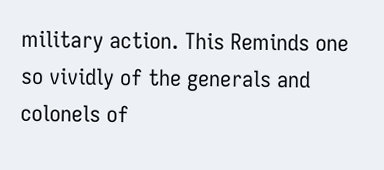military action. This Reminds one so vividly of the generals and colonels of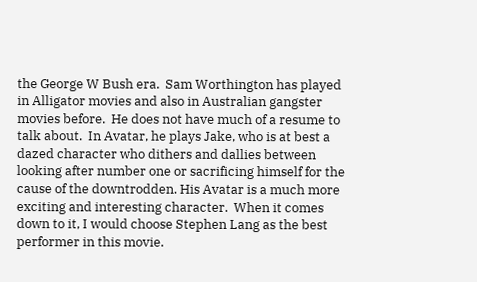the George W Bush era.  Sam Worthington has played in Alligator movies and also in Australian gangster movies before.  He does not have much of a resume to talk about.  In Avatar, he plays Jake, who is at best a dazed character who dithers and dallies between looking after number one or sacrificing himself for the cause of the downtrodden. His Avatar is a much more exciting and interesting character.  When it comes down to it, I would choose Stephen Lang as the best performer in this movie.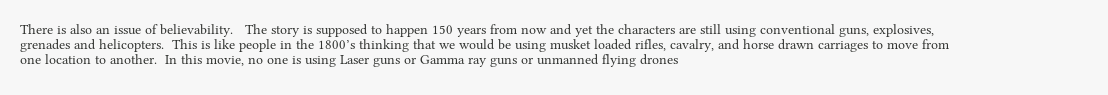There is also an issue of believability.   The story is supposed to happen 150 years from now and yet the characters are still using conventional guns, explosives, grenades and helicopters.  This is like people in the 1800’s thinking that we would be using musket loaded rifles, cavalry, and horse drawn carriages to move from one location to another.  In this movie, no one is using Laser guns or Gamma ray guns or unmanned flying drones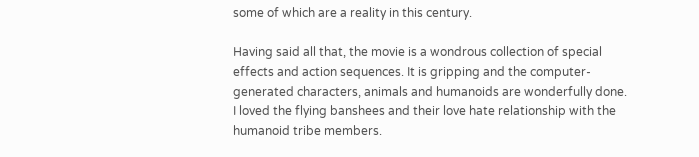some of which are a reality in this century.

Having said all that, the movie is a wondrous collection of special effects and action sequences. It is gripping and the computer-generated characters, animals and humanoids are wonderfully done.  I loved the flying banshees and their love hate relationship with the humanoid tribe members.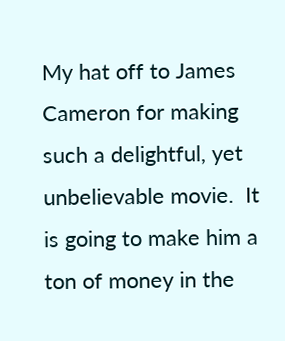My hat off to James Cameron for making such a delightful, yet unbelievable movie.  It is going to make him a ton of money in the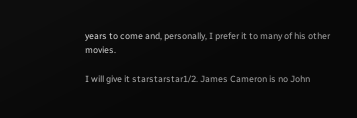years to come and, personally, I prefer it to many of his other movies.

I will give it starstarstar1/2. James Cameron is no John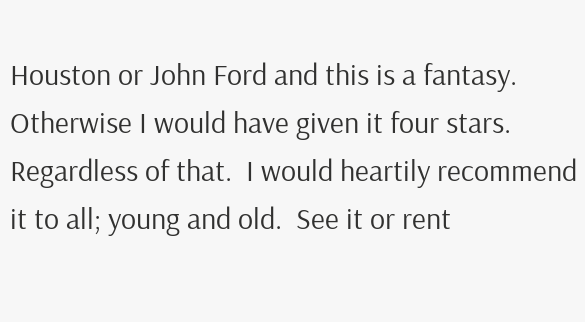Houston or John Ford and this is a fantasy.  Otherwise I would have given it four stars.  Regardless of that.  I would heartily recommend it to all; young and old.  See it or rent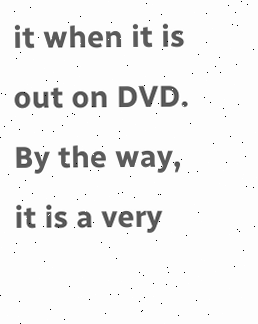it when it is out on DVD.  By the way, it is a very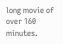long movie of over 160 minutes.